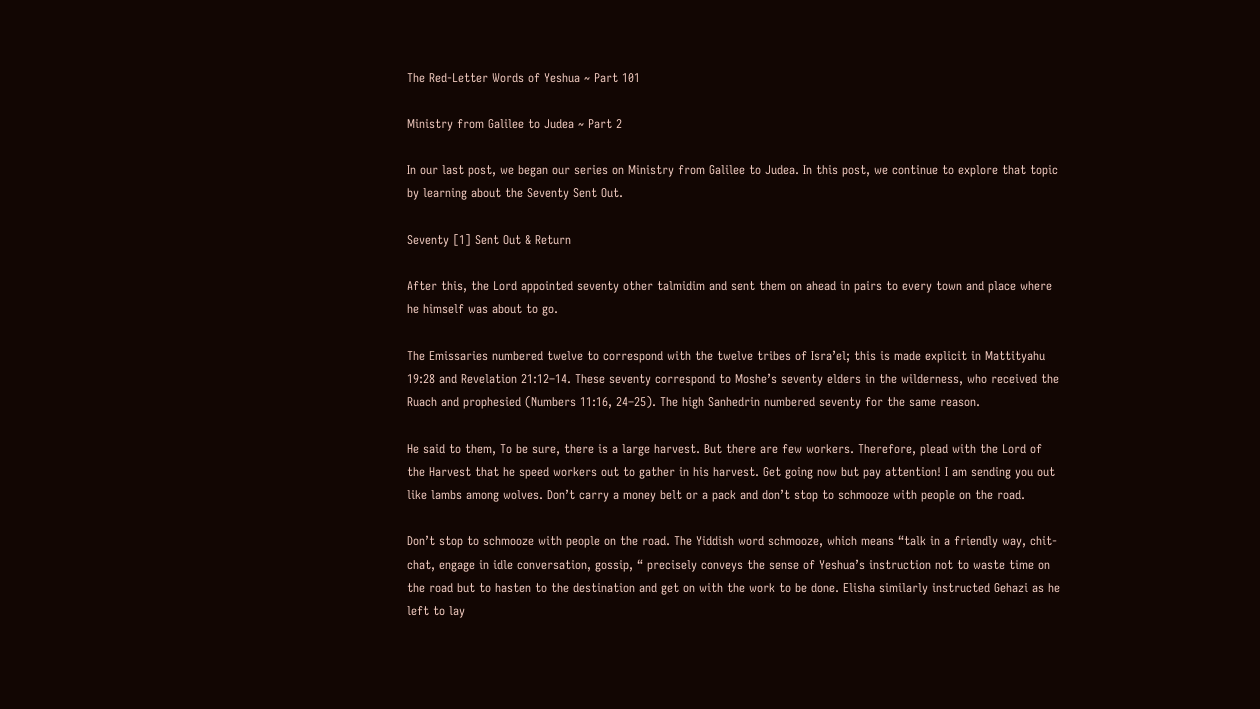The Red-Letter Words of Yeshua ~ Part 101

Ministry from Galilee to Judea ~ Part 2

In our last post, we began our series on Ministry from Galilee to Judea. In this post, we continue to explore that topic by learning about the Seventy Sent Out.

Seventy [1] Sent Out & Return

After this, the Lord appointed seventy other talmidim and sent them on ahead in pairs to every town and place where he himself was about to go.

The Emissaries numbered twelve to correspond with the twelve tribes of Isra’el; this is made explicit in Mattityahu 19:28 and Revelation 21:12–14. These seventy correspond to Moshe’s seventy elders in the wilderness, who received the Ruach and prophesied (Numbers 11:16, 24–25). The high Sanhedrin numbered seventy for the same reason.

He said to them, To be sure, there is a large harvest. But there are few workers. Therefore, plead with the Lord of the Harvest that he speed workers out to gather in his harvest. Get going now but pay attention! I am sending you out like lambs among wolves. Don’t carry a money belt or a pack and don’t stop to schmooze with people on the road.

Don’t stop to schmooze with people on the road. The Yiddish word schmooze, which means “talk in a friendly way, chit-chat, engage in idle conversation, gossip, “ precisely conveys the sense of Yeshua’s instruction not to waste time on the road but to hasten to the destination and get on with the work to be done. Elisha similarly instructed Gehazi as he left to lay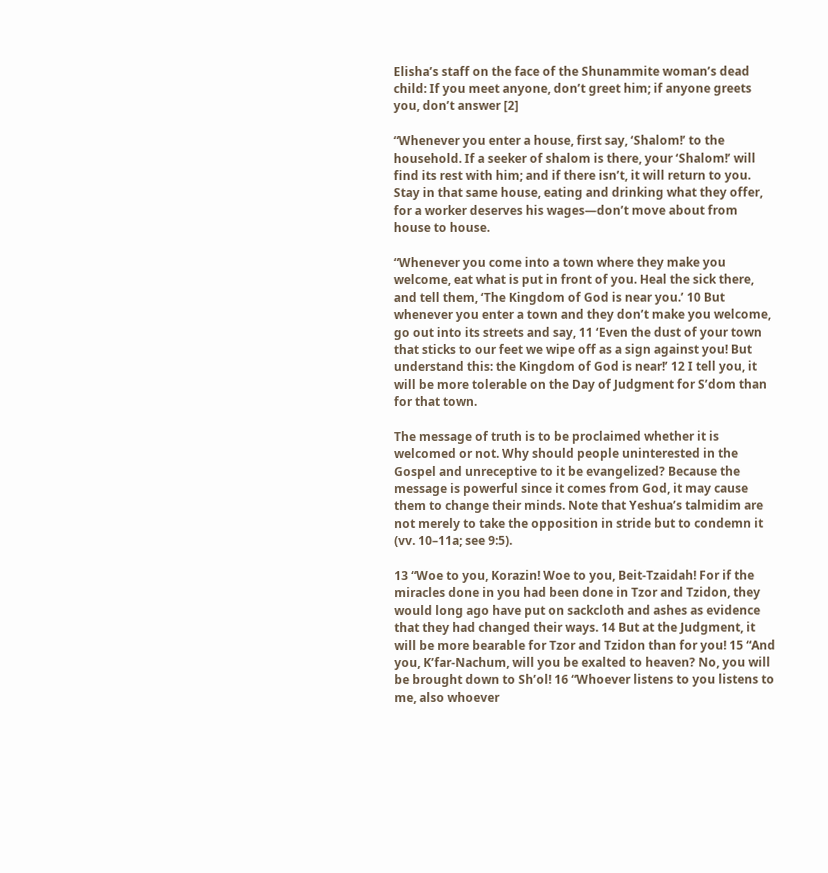Elisha’s staff on the face of the Shunammite woman’s dead child: If you meet anyone, don’t greet him; if anyone greets you, don’t answer [2]

“Whenever you enter a house, first say, ‘Shalom!’ to the household. If a seeker of shalom is there, your ‘Shalom!’ will find its rest with him; and if there isn’t, it will return to you. Stay in that same house, eating and drinking what they offer, for a worker deserves his wages—don’t move about from house to house.

“Whenever you come into a town where they make you welcome, eat what is put in front of you. Heal the sick there, and tell them, ‘The Kingdom of God is near you.’ 10 But whenever you enter a town and they don’t make you welcome, go out into its streets and say, 11 ‘Even the dust of your town that sticks to our feet we wipe off as a sign against you! But understand this: the Kingdom of God is near!’ 12 I tell you, it will be more tolerable on the Day of Judgment for S’dom than for that town.

The message of truth is to be proclaimed whether it is welcomed or not. Why should people uninterested in the Gospel and unreceptive to it be evangelized? Because the message is powerful since it comes from God, it may cause them to change their minds. Note that Yeshua’s talmidim are not merely to take the opposition in stride but to condemn it (vv. 10–11a; see 9:5).

13 “Woe to you, Korazin! Woe to you, Beit-Tzaidah! For if the miracles done in you had been done in Tzor and Tzidon, they would long ago have put on sackcloth and ashes as evidence that they had changed their ways. 14 But at the Judgment, it will be more bearable for Tzor and Tzidon than for you! 15 “And you, K’far-Nachum, will you be exalted to heaven? No, you will be brought down to Sh’ol! 16 “Whoever listens to you listens to me, also whoever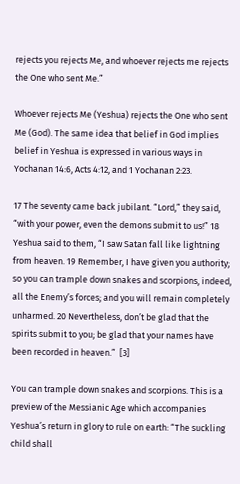rejects you rejects Me, and whoever rejects me rejects the One who sent Me.”

Whoever rejects Me (Yeshua) rejects the One who sent Me (God). The same idea that belief in God implies belief in Yeshua is expressed in various ways in Yochanan 14:6, Acts 4:12, and 1 Yochanan 2:23.

17 The seventy came back jubilant. “Lord,” they said, “with your power, even the demons submit to us!” 18 Yeshua said to them, “I saw Satan fall like lightning from heaven. 19 Remember, I have given you authority; so you can trample down snakes and scorpions, indeed, all the Enemy’s forces; and you will remain completely unharmed. 20 Nevertheless, don’t be glad that the spirits submit to you; be glad that your names have been recorded in heaven.”  [3]

You can trample down snakes and scorpions. This is a preview of the Messianic Age which accompanies Yeshua’s return in glory to rule on earth: “The suckling child shall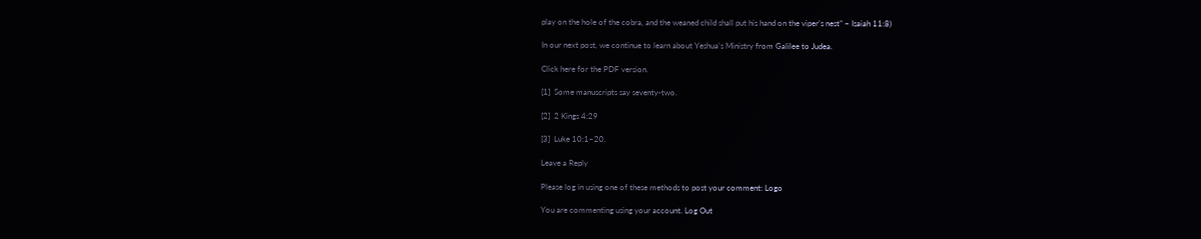play on the hole of the cobra, and the weaned child shall put his hand on the viper’s nest” ~ Isaiah 11:8)

In our next post, we continue to learn about Yeshua’s Ministry from Galilee to Judea.

Click here for the PDF version.

[1]  Some manuscripts say seventy-two.

[2]  2 Kings 4:29

[3]  Luke 10:1–20.

Leave a Reply

Please log in using one of these methods to post your comment: Logo

You are commenting using your account. Log Out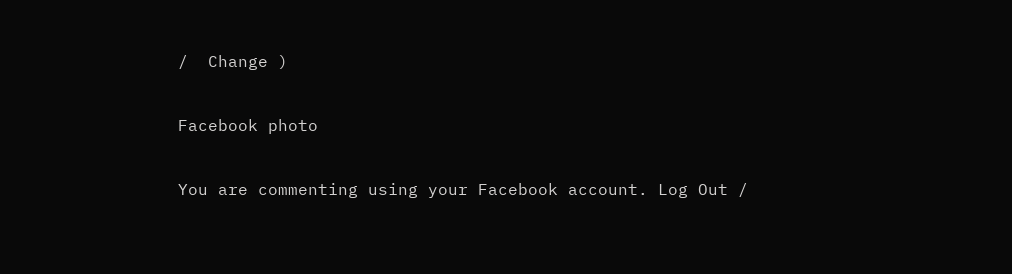/  Change )

Facebook photo

You are commenting using your Facebook account. Log Out /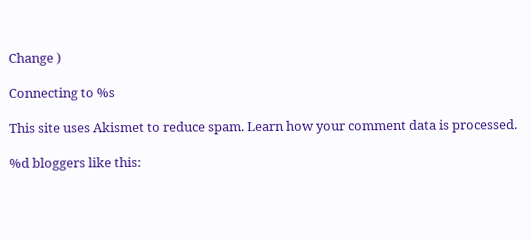Change )

Connecting to %s

This site uses Akismet to reduce spam. Learn how your comment data is processed.

%d bloggers like this: